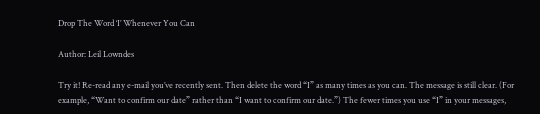Drop The Word ‘I’ Whenever You Can

Author: Leil Lowndes

Try it! Re-read any e-mail you’ve recently sent. Then delete the word “I” as many times as you can. The message is still clear. (For example, “Want to confirm our date” rather than “I want to confirm our date.”) The fewer times you use “I” in your messages,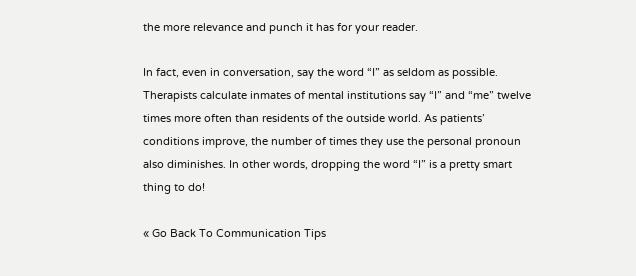the more relevance and punch it has for your reader.

In fact, even in conversation, say the word “I” as seldom as possible. Therapists calculate inmates of mental institutions say “I” and “me” twelve times more often than residents of the outside world. As patients’ conditions improve, the number of times they use the personal pronoun also diminishes. In other words, dropping the word “I” is a pretty smart thing to do!

« Go Back To Communication Tips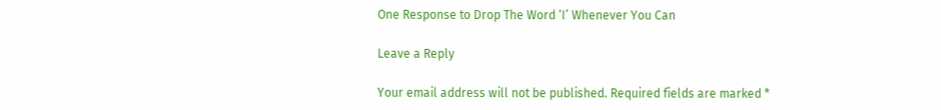One Response to Drop The Word ‘I’ Whenever You Can

Leave a Reply

Your email address will not be published. Required fields are marked *